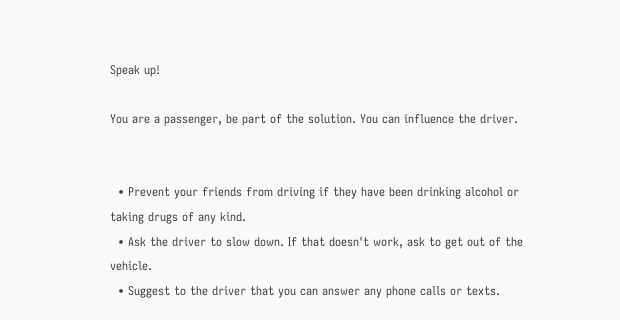Speak up!

You are a passenger, be part of the solution. You can influence the driver.


  • Prevent your friends from driving if they have been drinking alcohol or taking drugs of any kind.
  • Ask the driver to slow down. If that doesn't work, ask to get out of the vehicle.
  • Suggest to the driver that you can answer any phone calls or texts.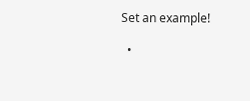Set an example!

  •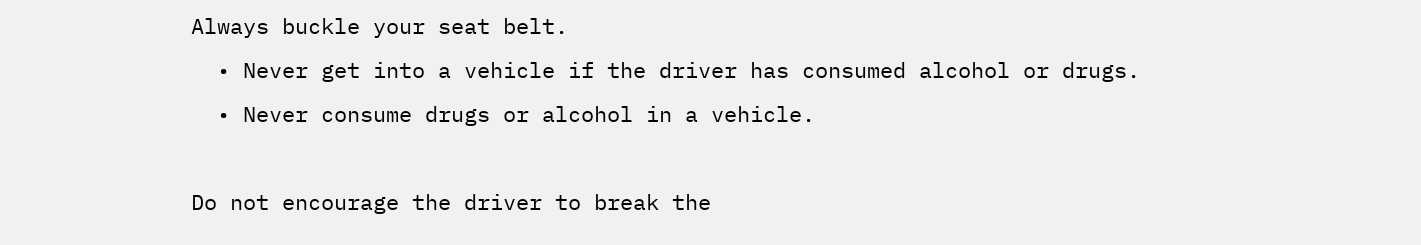Always buckle your seat belt.
  • Never get into a vehicle if the driver has consumed alcohol or drugs.
  • Never consume drugs or alcohol in a vehicle.

Do not encourage the driver to break the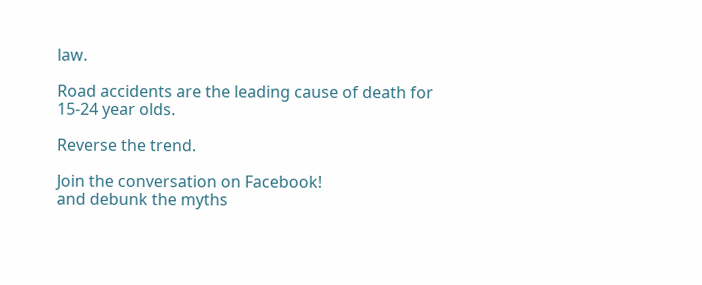law.

Road accidents are the leading cause of death for 15-24 year olds.

Reverse the trend.

Join the conversation on Facebook!
and debunk the myths